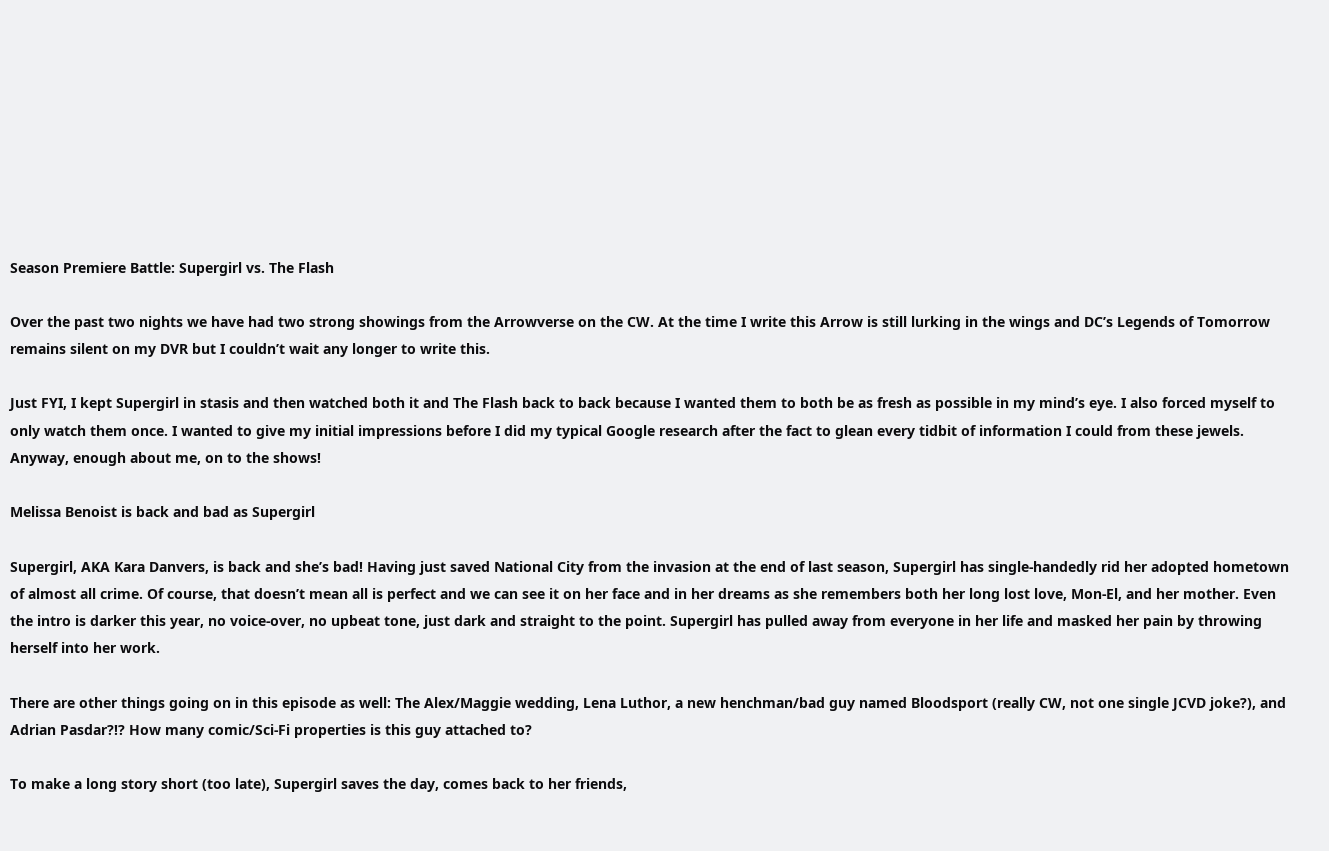Season Premiere Battle: Supergirl vs. The Flash

Over the past two nights we have had two strong showings from the Arrowverse on the CW. At the time I write this Arrow is still lurking in the wings and DC’s Legends of Tomorrow remains silent on my DVR but I couldn’t wait any longer to write this.

Just FYI, I kept Supergirl in stasis and then watched both it and The Flash back to back because I wanted them to both be as fresh as possible in my mind’s eye. I also forced myself to only watch them once. I wanted to give my initial impressions before I did my typical Google research after the fact to glean every tidbit of information I could from these jewels. Anyway, enough about me, on to the shows!

Melissa Benoist is back and bad as Supergirl

Supergirl, AKA Kara Danvers, is back and she’s bad! Having just saved National City from the invasion at the end of last season, Supergirl has single-handedly rid her adopted hometown of almost all crime. Of course, that doesn’t mean all is perfect and we can see it on her face and in her dreams as she remembers both her long lost love, Mon-El, and her mother. Even the intro is darker this year, no voice-over, no upbeat tone, just dark and straight to the point. Supergirl has pulled away from everyone in her life and masked her pain by throwing herself into her work.

There are other things going on in this episode as well: The Alex/Maggie wedding, Lena Luthor, a new henchman/bad guy named Bloodsport (really CW, not one single JCVD joke?), and Adrian Pasdar?!? How many comic/Sci-Fi properties is this guy attached to?

To make a long story short (too late), Supergirl saves the day, comes back to her friends,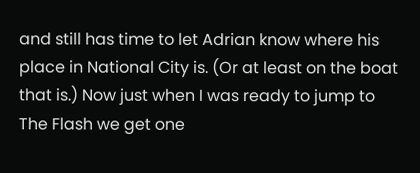and still has time to let Adrian know where his place in National City is. (Or at least on the boat that is.) Now just when I was ready to jump to The Flash we get one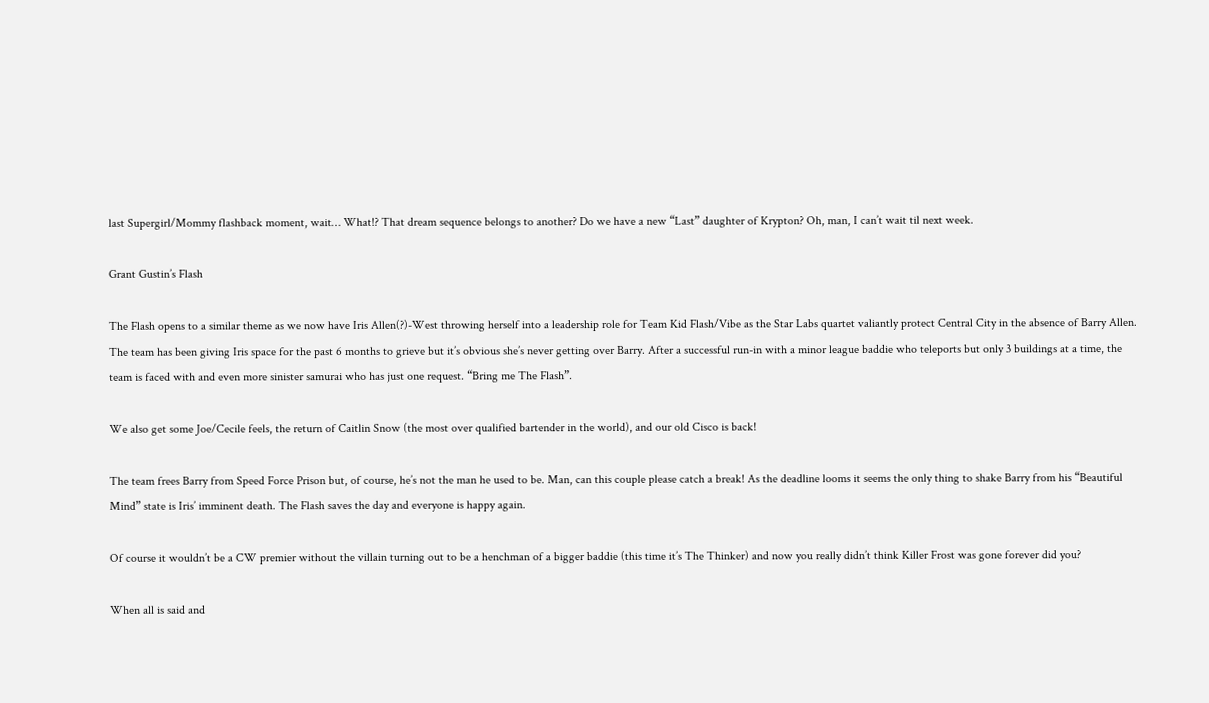last Supergirl/Mommy flashback moment, wait… What!? That dream sequence belongs to another? Do we have a new “Last” daughter of Krypton? Oh, man, I can’t wait til next week.

Grant Gustin’s Flash

The Flash opens to a similar theme as we now have Iris Allen(?)-West throwing herself into a leadership role for Team Kid Flash/Vibe as the Star Labs quartet valiantly protect Central City in the absence of Barry Allen. The team has been giving Iris space for the past 6 months to grieve but it’s obvious she’s never getting over Barry. After a successful run-in with a minor league baddie who teleports but only 3 buildings at a time, the team is faced with and even more sinister samurai who has just one request. “Bring me The Flash”.

We also get some Joe/Cecile feels, the return of Caitlin Snow (the most over qualified bartender in the world), and our old Cisco is back!

The team frees Barry from Speed Force Prison but, of course, he’s not the man he used to be. Man, can this couple please catch a break! As the deadline looms it seems the only thing to shake Barry from his “Beautiful Mind” state is Iris’ imminent death. The Flash saves the day and everyone is happy again.

Of course it wouldn’t be a CW premier without the villain turning out to be a henchman of a bigger baddie (this time it’s The Thinker) and now you really didn’t think Killer Frost was gone forever did you?

When all is said and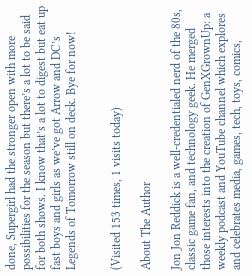done, Supergirl had the stronger open with more possibilities for the season but there’s a lot to be said for both shows. I know that’s a lot to digest but eat up fast boys and girls as we’ve got Arrow and DC’s Legends of Tomorrow still on deck. Bye for now!


(Visited 153 times, 1 visits today)

About The Author

Jon Jon Reddick is a well-credentialed nerd of the 80s, classic game fan, and technology geek. He merged those interests into the creation of GenXGrownUp: a weekly podcast and YouTube channel which explores and celebrates media, games, tech, toys, comics,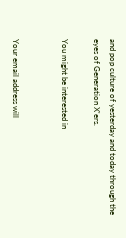and pop culture of yesterday and today through the eyes of Generation X'ers.

You might be interested in


Your email address will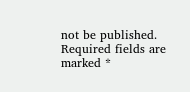not be published. Required fields are marked *